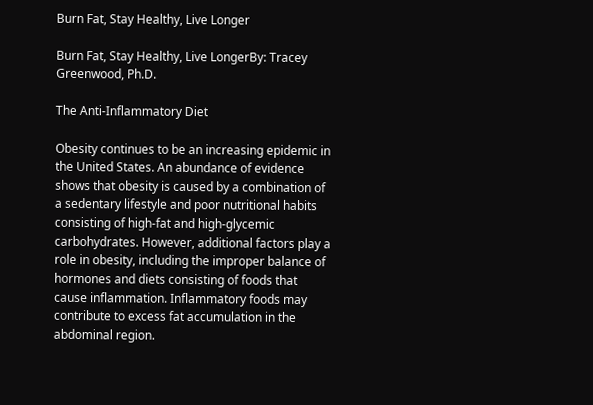Burn Fat, Stay Healthy, Live Longer

Burn Fat, Stay Healthy, Live LongerBy: Tracey Greenwood, Ph.D.

The Anti-Inflammatory Diet

Obesity continues to be an increasing epidemic in the United States. An abundance of evidence shows that obesity is caused by a combination of a sedentary lifestyle and poor nutritional habits consisting of high-fat and high-glycemic carbohydrates. However, additional factors play a role in obesity, including the improper balance of hormones and diets consisting of foods that cause inflammation. Inflammatory foods may contribute to excess fat accumulation in the abdominal region.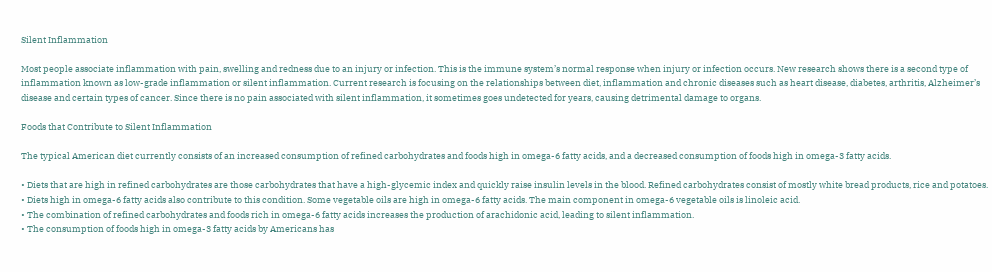Silent Inflammation

Most people associate inflammation with pain, swelling and redness due to an injury or infection. This is the immune system’s normal response when injury or infection occurs. New research shows there is a second type of inflammation known as low-grade inflammation or silent inflammation. Current research is focusing on the relationships between diet, inflammation and chronic diseases such as heart disease, diabetes, arthritis, Alzheimer’s disease and certain types of cancer. Since there is no pain associated with silent inflammation, it sometimes goes undetected for years, causing detrimental damage to organs.

Foods that Contribute to Silent Inflammation

The typical American diet currently consists of an increased consumption of refined carbohydrates and foods high in omega-6 fatty acids, and a decreased consumption of foods high in omega-3 fatty acids.

• Diets that are high in refined carbohydrates are those carbohydrates that have a high-glycemic index and quickly raise insulin levels in the blood. Refined carbohydrates consist of mostly white bread products, rice and potatoes.
• Diets high in omega-6 fatty acids also contribute to this condition. Some vegetable oils are high in omega-6 fatty acids. The main component in omega-6 vegetable oils is linoleic acid.
• The combination of refined carbohydrates and foods rich in omega-6 fatty acids increases the production of arachidonic acid, leading to silent inflammation.
• The consumption of foods high in omega-3 fatty acids by Americans has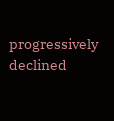progressively declined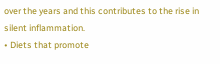over the years and this contributes to the rise in silent inflammation.
• Diets that promote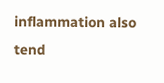inflammation also tend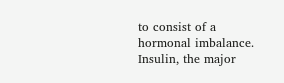to consist of a hormonal imbalance. Insulin, the major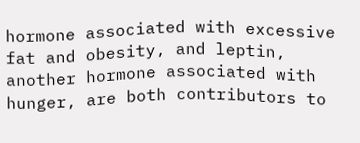hormone associated with excessive fat and obesity, and leptin, another hormone associated with hunger, are both contributors to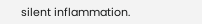silent inflammation.